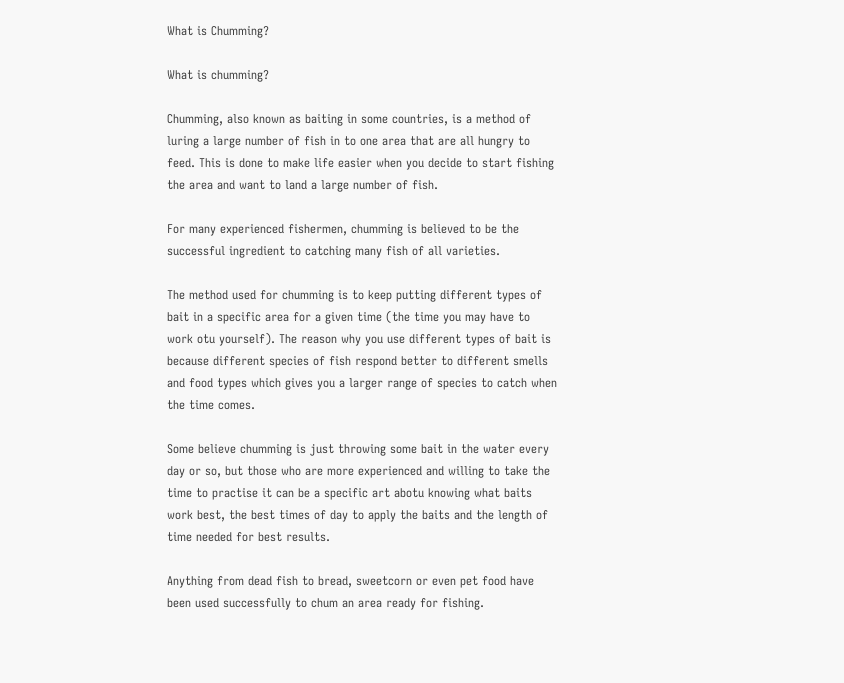What is Chumming?

What is chumming?

Chumming, also known as baiting in some countries, is a method of luring a large number of fish in to one area that are all hungry to feed. This is done to make life easier when you decide to start fishing the area and want to land a large number of fish.

For many experienced fishermen, chumming is believed to be the successful ingredient to catching many fish of all varieties.

The method used for chumming is to keep putting different types of bait in a specific area for a given time (the time you may have to work otu yourself). The reason why you use different types of bait is because different species of fish respond better to different smells and food types which gives you a larger range of species to catch when the time comes.

Some believe chumming is just throwing some bait in the water every day or so, but those who are more experienced and willing to take the time to practise it can be a specific art abotu knowing what baits work best, the best times of day to apply the baits and the length of time needed for best results.

Anything from dead fish to bread, sweetcorn or even pet food have been used successfully to chum an area ready for fishing.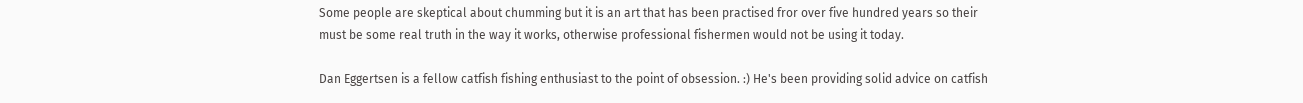Some people are skeptical about chumming but it is an art that has been practised fror over five hundred years so their must be some real truth in the way it works, otherwise professional fishermen would not be using it today.

Dan Eggertsen is a fellow catfish fishing enthusiast to the point of obsession. :) He's been providing solid advice on catfish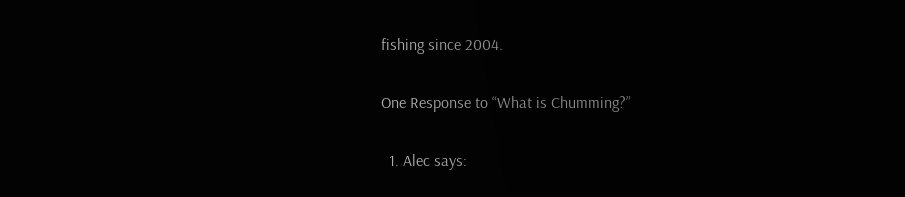fishing since 2004.

One Response to “What is Chumming?”

  1. Alec says: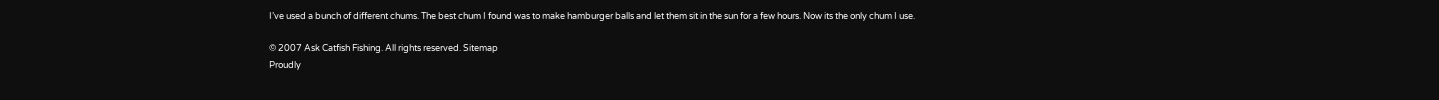I’ve used a bunch of different chums. The best chum I found was to make hamburger balls and let them sit in the sun for a few hours. Now its the only chum I use.

© 2007 Ask Catfish Fishing. All rights reserved. Sitemap
Proudly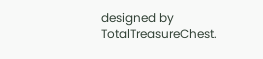designed by TotalTreasureChest.